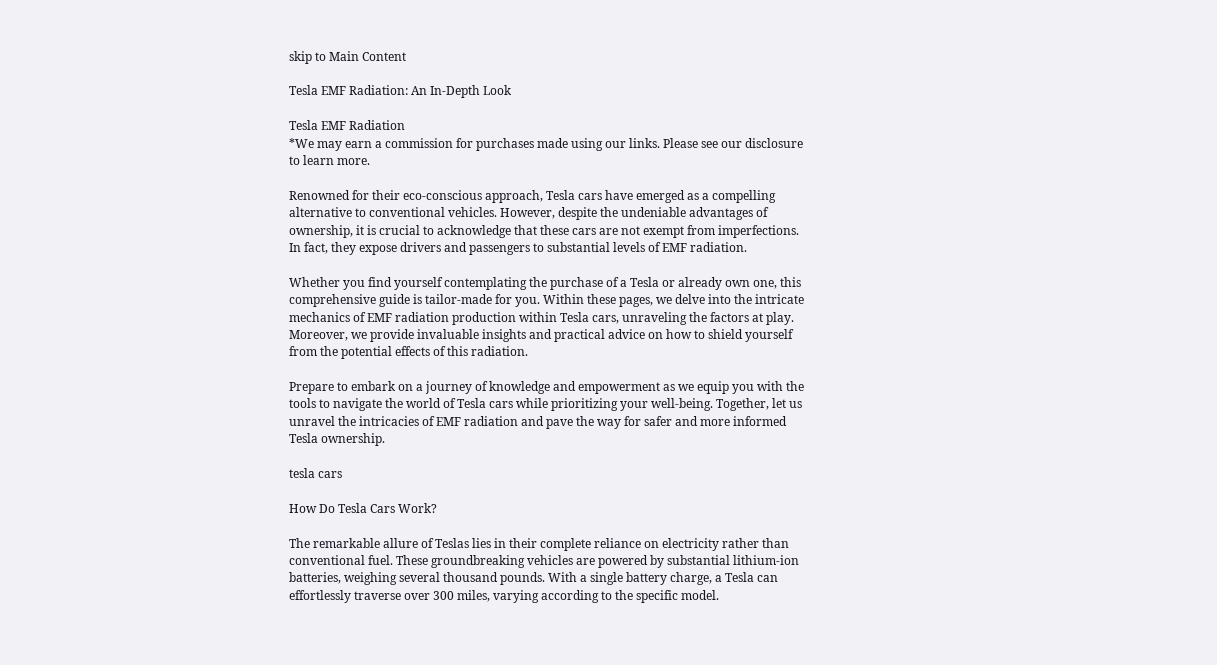skip to Main Content

Tesla EMF Radiation: An In-Depth Look

Tesla EMF Radiation
*We may earn a commission for purchases made using our links. Please see our disclosure to learn more.

Renowned for their eco-conscious approach, Tesla cars have emerged as a compelling alternative to conventional vehicles. However, despite the undeniable advantages of ownership, it is crucial to acknowledge that these cars are not exempt from imperfections. In fact, they expose drivers and passengers to substantial levels of EMF radiation.

Whether you find yourself contemplating the purchase of a Tesla or already own one, this comprehensive guide is tailor-made for you. Within these pages, we delve into the intricate mechanics of EMF radiation production within Tesla cars, unraveling the factors at play. Moreover, we provide invaluable insights and practical advice on how to shield yourself from the potential effects of this radiation.

Prepare to embark on a journey of knowledge and empowerment as we equip you with the tools to navigate the world of Tesla cars while prioritizing your well-being. Together, let us unravel the intricacies of EMF radiation and pave the way for safer and more informed Tesla ownership.

tesla cars

How Do Tesla Cars Work?

The remarkable allure of Teslas lies in their complete reliance on electricity rather than conventional fuel. These groundbreaking vehicles are powered by substantial lithium-ion batteries, weighing several thousand pounds. With a single battery charge, a Tesla can effortlessly traverse over 300 miles, varying according to the specific model.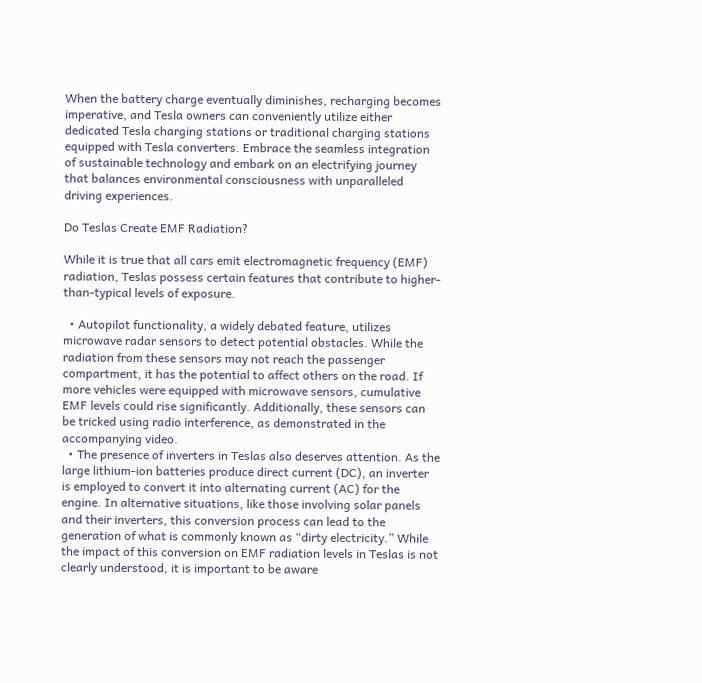When the battery charge eventually diminishes, recharging becomes imperative, and Tesla owners can conveniently utilize either dedicated Tesla charging stations or traditional charging stations equipped with Tesla converters. Embrace the seamless integration of sustainable technology and embark on an electrifying journey that balances environmental consciousness with unparalleled driving experiences.

Do Teslas Create EMF Radiation?

While it is true that all cars emit electromagnetic frequency (EMF) radiation, Teslas possess certain features that contribute to higher-than-typical levels of exposure.

  • Autopilot functionality, a widely debated feature, utilizes microwave radar sensors to detect potential obstacles. While the radiation from these sensors may not reach the passenger compartment, it has the potential to affect others on the road. If more vehicles were equipped with microwave sensors, cumulative EMF levels could rise significantly. Additionally, these sensors can be tricked using radio interference, as demonstrated in the accompanying video.
  • The presence of inverters in Teslas also deserves attention. As the large lithium-ion batteries produce direct current (DC), an inverter is employed to convert it into alternating current (AC) for the engine. In alternative situations, like those involving solar panels and their inverters, this conversion process can lead to the generation of what is commonly known as “dirty electricity.” While the impact of this conversion on EMF radiation levels in Teslas is not clearly understood, it is important to be aware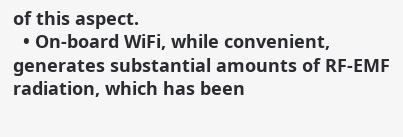of this aspect.
  • On-board WiFi, while convenient, generates substantial amounts of RF-EMF radiation, which has been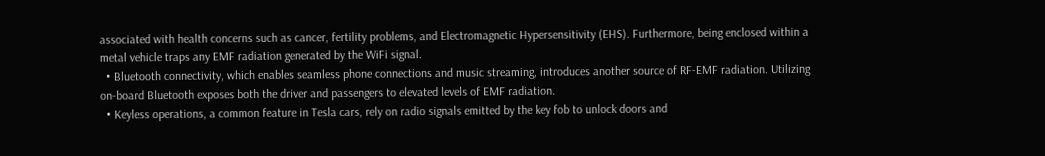associated with health concerns such as cancer, fertility problems, and Electromagnetic Hypersensitivity (EHS). Furthermore, being enclosed within a metal vehicle traps any EMF radiation generated by the WiFi signal.
  • Bluetooth connectivity, which enables seamless phone connections and music streaming, introduces another source of RF-EMF radiation. Utilizing on-board Bluetooth exposes both the driver and passengers to elevated levels of EMF radiation.
  • Keyless operations, a common feature in Tesla cars, rely on radio signals emitted by the key fob to unlock doors and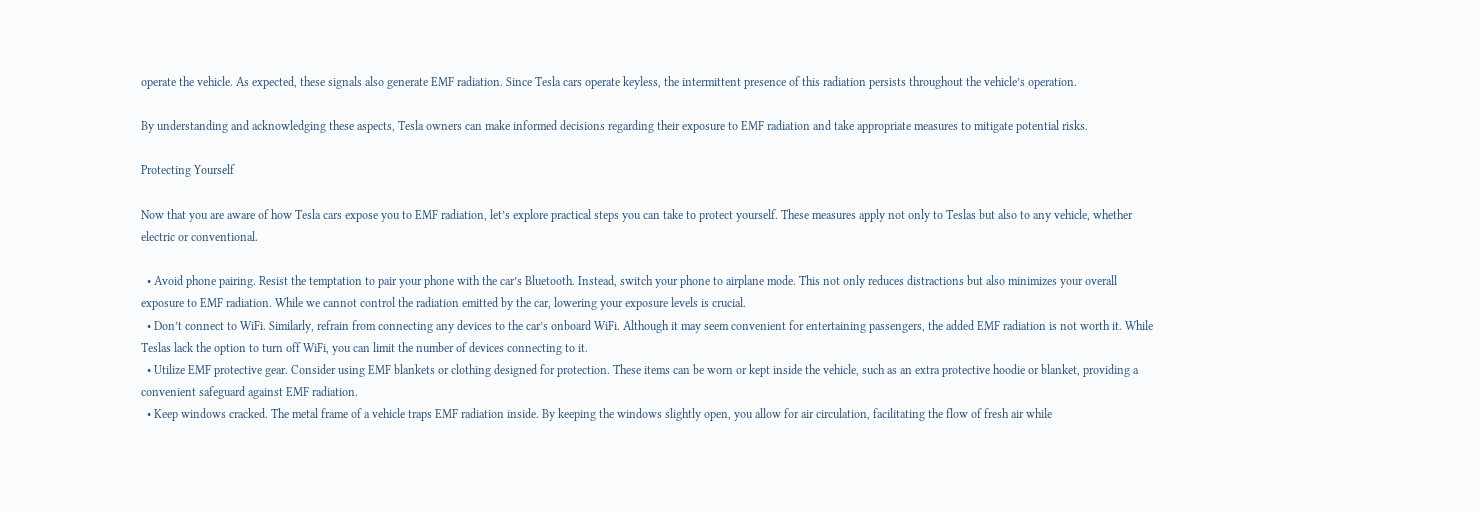operate the vehicle. As expected, these signals also generate EMF radiation. Since Tesla cars operate keyless, the intermittent presence of this radiation persists throughout the vehicle’s operation.

By understanding and acknowledging these aspects, Tesla owners can make informed decisions regarding their exposure to EMF radiation and take appropriate measures to mitigate potential risks.

Protecting Yourself

Now that you are aware of how Tesla cars expose you to EMF radiation, let’s explore practical steps you can take to protect yourself. These measures apply not only to Teslas but also to any vehicle, whether electric or conventional.

  • Avoid phone pairing. Resist the temptation to pair your phone with the car’s Bluetooth. Instead, switch your phone to airplane mode. This not only reduces distractions but also minimizes your overall exposure to EMF radiation. While we cannot control the radiation emitted by the car, lowering your exposure levels is crucial.
  • Don’t connect to WiFi. Similarly, refrain from connecting any devices to the car’s onboard WiFi. Although it may seem convenient for entertaining passengers, the added EMF radiation is not worth it. While Teslas lack the option to turn off WiFi, you can limit the number of devices connecting to it.
  • Utilize EMF protective gear. Consider using EMF blankets or clothing designed for protection. These items can be worn or kept inside the vehicle, such as an extra protective hoodie or blanket, providing a convenient safeguard against EMF radiation.
  • Keep windows cracked. The metal frame of a vehicle traps EMF radiation inside. By keeping the windows slightly open, you allow for air circulation, facilitating the flow of fresh air while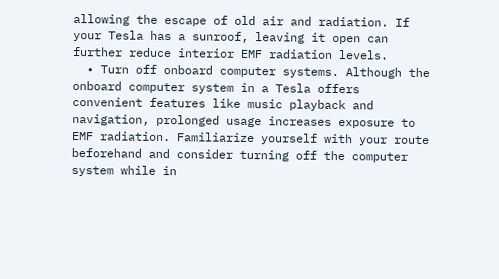allowing the escape of old air and radiation. If your Tesla has a sunroof, leaving it open can further reduce interior EMF radiation levels.
  • Turn off onboard computer systems. Although the onboard computer system in a Tesla offers convenient features like music playback and navigation, prolonged usage increases exposure to EMF radiation. Familiarize yourself with your route beforehand and consider turning off the computer system while in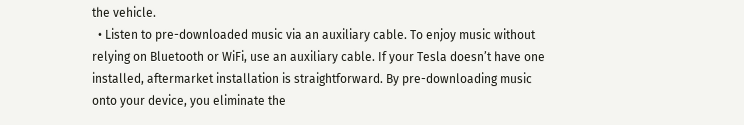the vehicle.
  • Listen to pre-downloaded music via an auxiliary cable. To enjoy music without relying on Bluetooth or WiFi, use an auxiliary cable. If your Tesla doesn’t have one installed, aftermarket installation is straightforward. By pre-downloading music onto your device, you eliminate the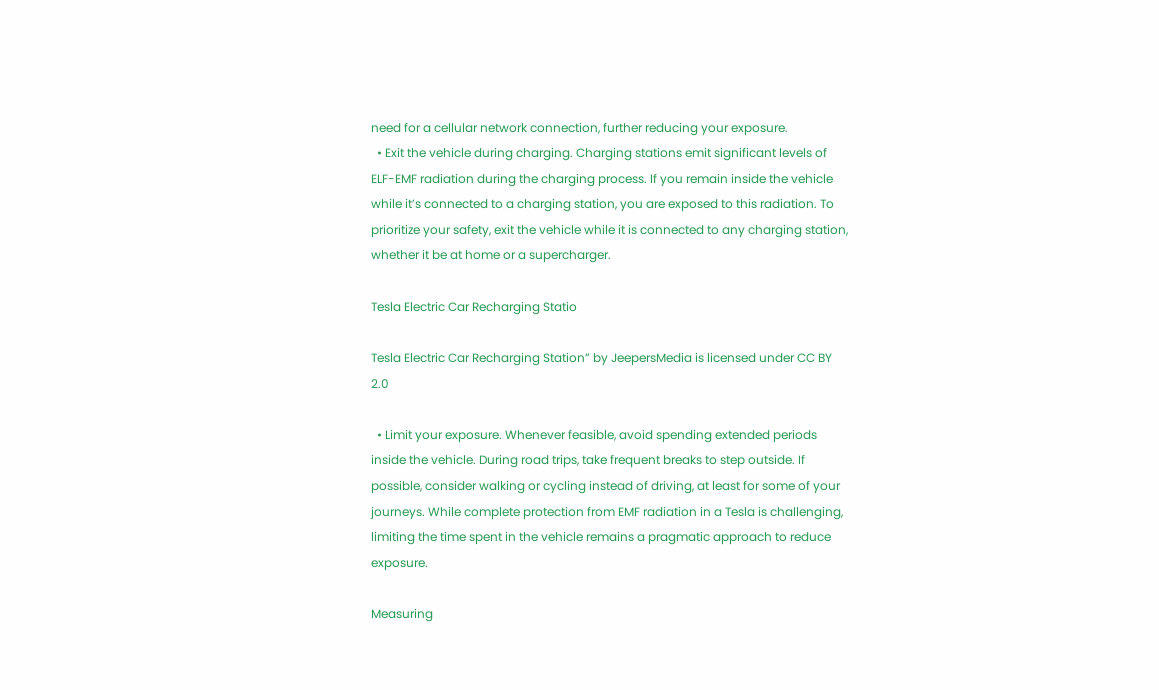need for a cellular network connection, further reducing your exposure.
  • Exit the vehicle during charging. Charging stations emit significant levels of ELF-EMF radiation during the charging process. If you remain inside the vehicle while it’s connected to a charging station, you are exposed to this radiation. To prioritize your safety, exit the vehicle while it is connected to any charging station, whether it be at home or a supercharger.

Tesla Electric Car Recharging Statio

Tesla Electric Car Recharging Station” by JeepersMedia is licensed under CC BY 2.0

  • Limit your exposure. Whenever feasible, avoid spending extended periods inside the vehicle. During road trips, take frequent breaks to step outside. If possible, consider walking or cycling instead of driving, at least for some of your journeys. While complete protection from EMF radiation in a Tesla is challenging, limiting the time spent in the vehicle remains a pragmatic approach to reduce exposure.

Measuring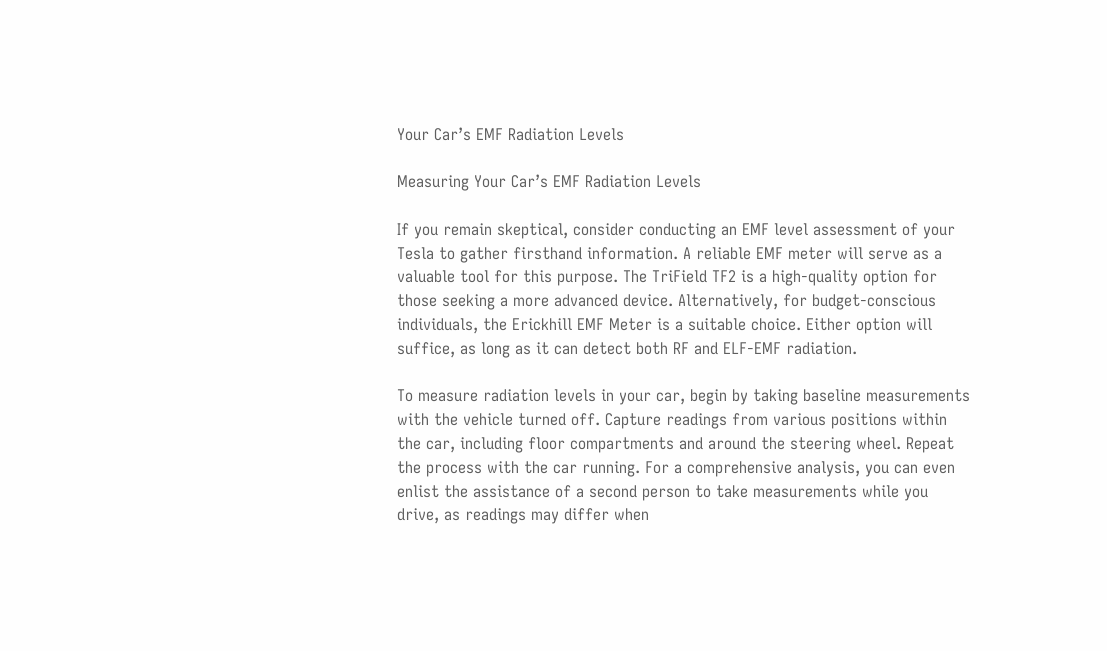Your Car’s EMF Radiation Levels

Measuring Your Car’s EMF Radiation Levels

If you remain skeptical, consider conducting an EMF level assessment of your Tesla to gather firsthand information. A reliable EMF meter will serve as a valuable tool for this purpose. The TriField TF2 is a high-quality option for those seeking a more advanced device. Alternatively, for budget-conscious individuals, the Erickhill EMF Meter is a suitable choice. Either option will suffice, as long as it can detect both RF and ELF-EMF radiation.

To measure radiation levels in your car, begin by taking baseline measurements with the vehicle turned off. Capture readings from various positions within the car, including floor compartments and around the steering wheel. Repeat the process with the car running. For a comprehensive analysis, you can even enlist the assistance of a second person to take measurements while you drive, as readings may differ when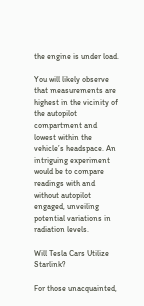the engine is under load.

You will likely observe that measurements are highest in the vicinity of the autopilot compartment and lowest within the vehicle’s headspace. An intriguing experiment would be to compare readings with and without autopilot engaged, unveiling potential variations in radiation levels.

Will Tesla Cars Utilize Starlink?

For those unacquainted,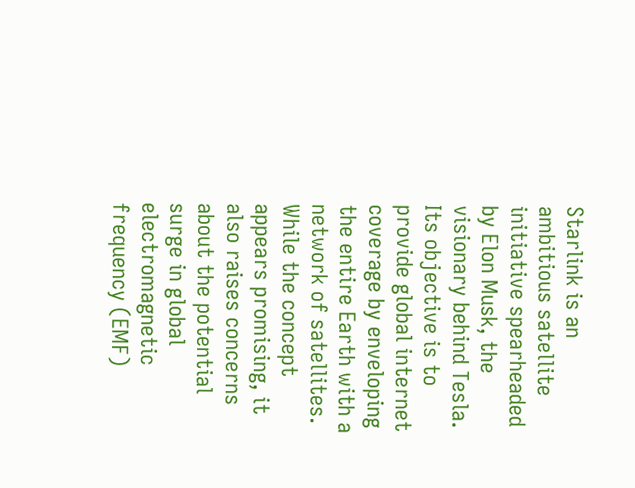Starlink is an ambitious satellite initiative spearheaded by Elon Musk, the visionary behind Tesla. Its objective is to provide global internet coverage by enveloping the entire Earth with a network of satellites. While the concept appears promising, it also raises concerns about the potential surge in global electromagnetic frequency (EMF)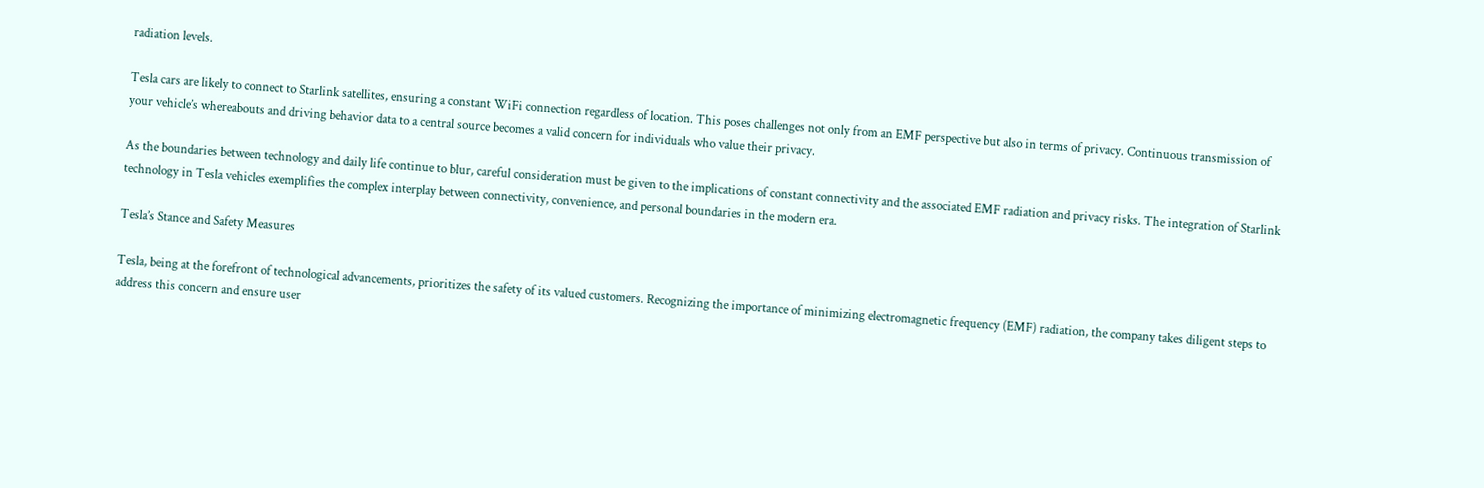radiation levels.

Tesla cars are likely to connect to Starlink satellites, ensuring a constant WiFi connection regardless of location. This poses challenges not only from an EMF perspective but also in terms of privacy. Continuous transmission of your vehicle’s whereabouts and driving behavior data to a central source becomes a valid concern for individuals who value their privacy.

As the boundaries between technology and daily life continue to blur, careful consideration must be given to the implications of constant connectivity and the associated EMF radiation and privacy risks. The integration of Starlink technology in Tesla vehicles exemplifies the complex interplay between connectivity, convenience, and personal boundaries in the modern era.

Tesla’s Stance and Safety Measures

Tesla, being at the forefront of technological advancements, prioritizes the safety of its valued customers. Recognizing the importance of minimizing electromagnetic frequency (EMF) radiation, the company takes diligent steps to address this concern and ensure user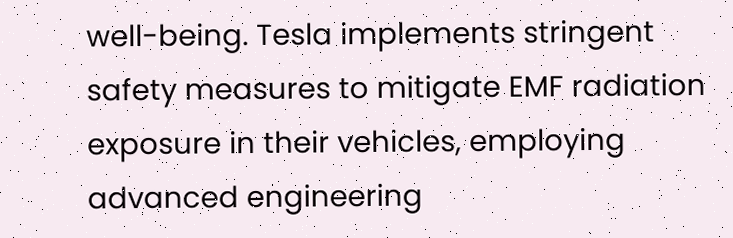well-being. Tesla implements stringent safety measures to mitigate EMF radiation exposure in their vehicles, employing advanced engineering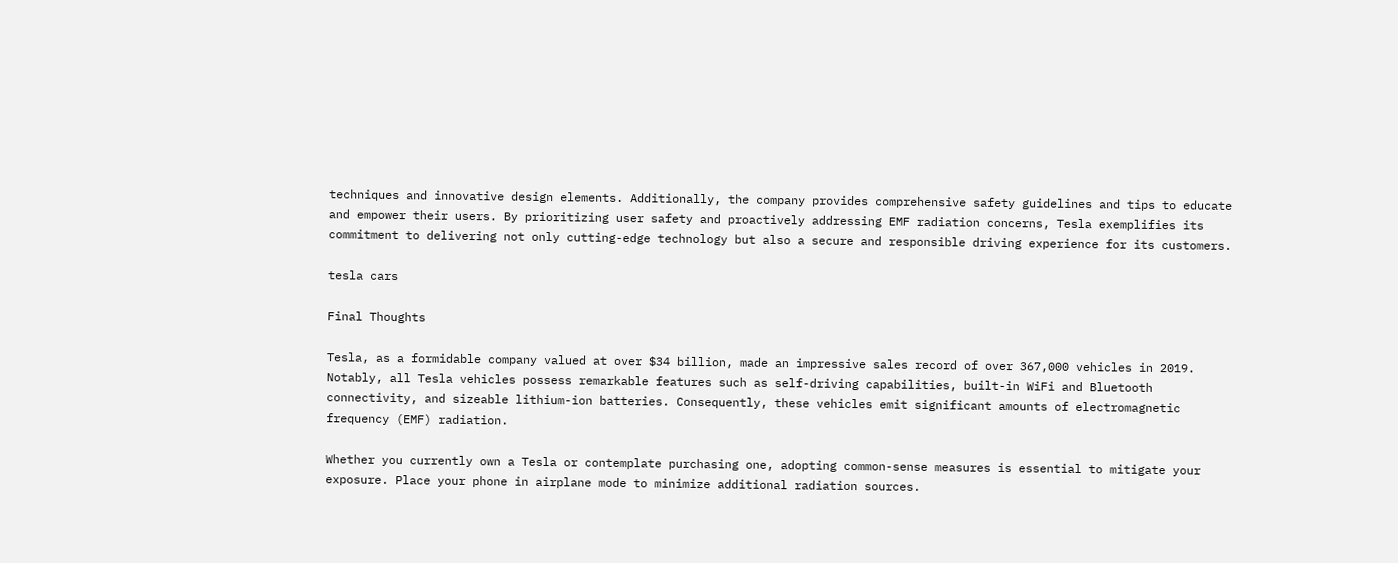techniques and innovative design elements. Additionally, the company provides comprehensive safety guidelines and tips to educate and empower their users. By prioritizing user safety and proactively addressing EMF radiation concerns, Tesla exemplifies its commitment to delivering not only cutting-edge technology but also a secure and responsible driving experience for its customers.

tesla cars

Final Thoughts

Tesla, as a formidable company valued at over $34 billion, made an impressive sales record of over 367,000 vehicles in 2019. Notably, all Tesla vehicles possess remarkable features such as self-driving capabilities, built-in WiFi and Bluetooth connectivity, and sizeable lithium-ion batteries. Consequently, these vehicles emit significant amounts of electromagnetic frequency (EMF) radiation.

Whether you currently own a Tesla or contemplate purchasing one, adopting common-sense measures is essential to mitigate your exposure. Place your phone in airplane mode to minimize additional radiation sources.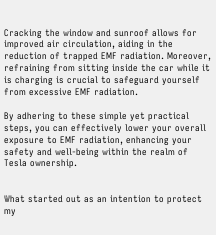Cracking the window and sunroof allows for improved air circulation, aiding in the reduction of trapped EMF radiation. Moreover, refraining from sitting inside the car while it is charging is crucial to safeguard yourself from excessive EMF radiation.

By adhering to these simple yet practical steps, you can effectively lower your overall exposure to EMF radiation, enhancing your safety and well-being within the realm of Tesla ownership.


What started out as an intention to protect my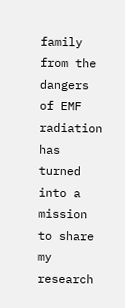family from the dangers of EMF radiation has turned into a mission to share my research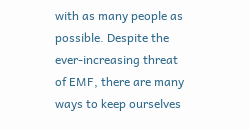with as many people as possible. Despite the ever-increasing threat of EMF, there are many ways to keep ourselves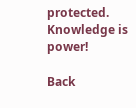protected. Knowledge is power!

Back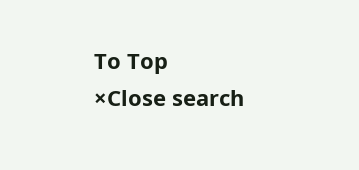To Top
×Close search